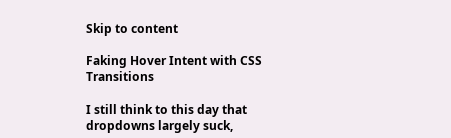Skip to content

Faking Hover Intent with CSS Transitions

I still think to this day that dropdowns largely suck,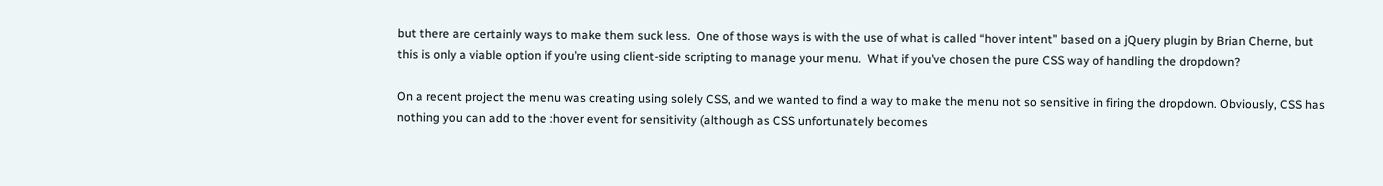but there are certainly ways to make them suck less.  One of those ways is with the use of what is called “hover intent” based on a jQuery plugin by Brian Cherne, but this is only a viable option if you’re using client-side scripting to manage your menu.  What if you’ve chosen the pure CSS way of handling the dropdown?

On a recent project the menu was creating using solely CSS, and we wanted to find a way to make the menu not so sensitive in firing the dropdown. Obviously, CSS has nothing you can add to the :hover event for sensitivity (although as CSS unfortunately becomes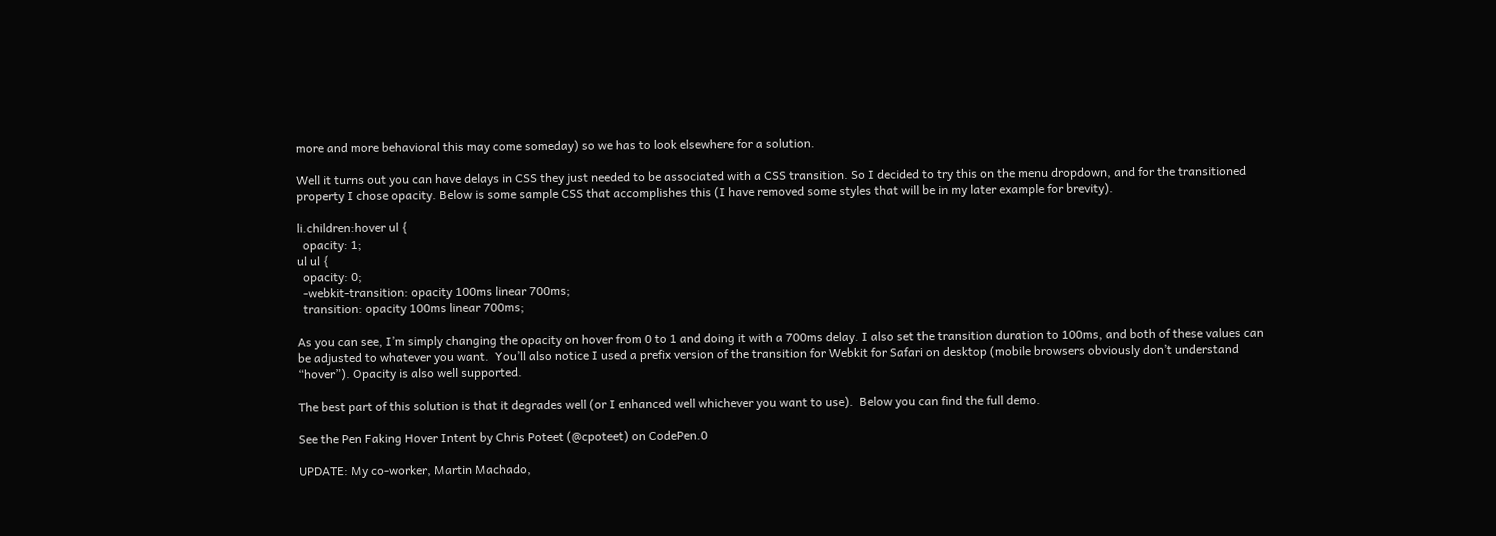more and more behavioral this may come someday) so we has to look elsewhere for a solution.

Well it turns out you can have delays in CSS they just needed to be associated with a CSS transition. So I decided to try this on the menu dropdown, and for the transitioned property I chose opacity. Below is some sample CSS that accomplishes this (I have removed some styles that will be in my later example for brevity).

li.children:hover ul {
  opacity: 1;
ul ul {
  opacity: 0;
  -webkit-transition: opacity 100ms linear 700ms;
  transition: opacity 100ms linear 700ms;

As you can see, I’m simply changing the opacity on hover from 0 to 1 and doing it with a 700ms delay. I also set the transition duration to 100ms, and both of these values can be adjusted to whatever you want.  You’ll also notice I used a prefix version of the transition for Webkit for Safari on desktop (mobile browsers obviously don’t understand “hover”). Opacity is also well supported.

The best part of this solution is that it degrades well (or I enhanced well whichever you want to use).  Below you can find the full demo.

See the Pen Faking Hover Intent by Chris Poteet (@cpoteet) on CodePen.0

UPDATE: My co-worker, Martin Machado,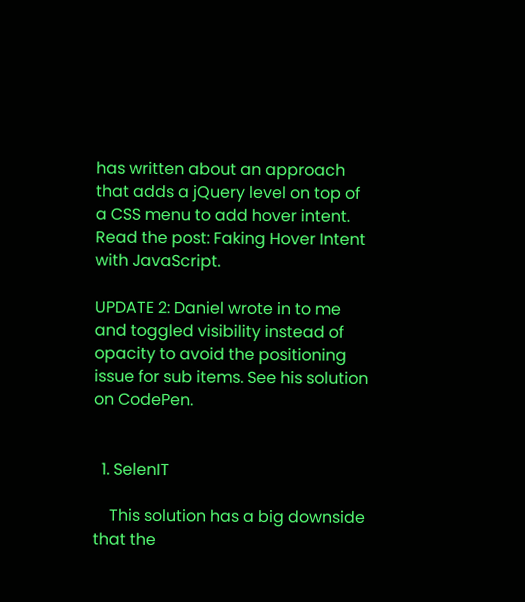has written about an approach that adds a jQuery level on top of a CSS menu to add hover intent. Read the post: Faking Hover Intent with JavaScript.

UPDATE 2: Daniel wrote in to me and toggled visibility instead of opacity to avoid the positioning issue for sub items. See his solution on CodePen.


  1. SelenIT

    This solution has a big downside that the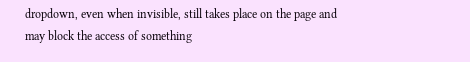dropdown, even when invisible, still takes place on the page and may block the access of something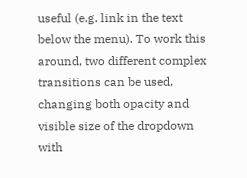useful (e.g. link in the text below the menu). To work this around, two different complex transitions can be used, changing both opacity and visible size of the dropdown with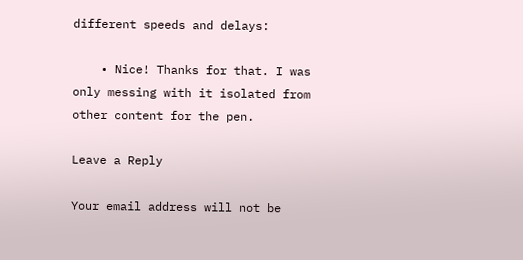different speeds and delays:

    • Nice! Thanks for that. I was only messing with it isolated from other content for the pen.

Leave a Reply

Your email address will not be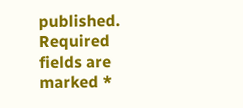published. Required fields are marked *